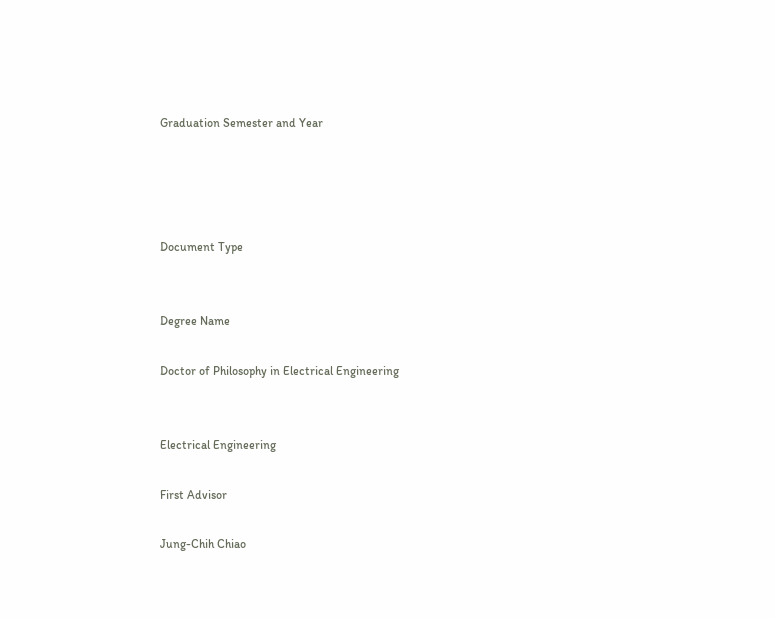Graduation Semester and Year




Document Type


Degree Name

Doctor of Philosophy in Electrical Engineering


Electrical Engineering

First Advisor

Jung-Chih Chiao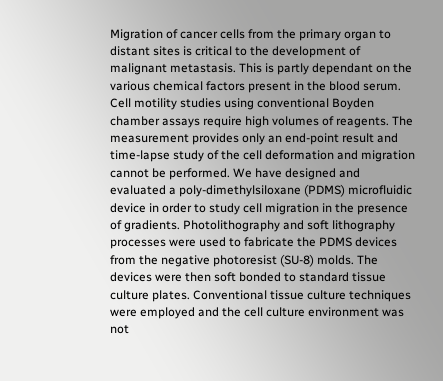Migration of cancer cells from the primary organ to distant sites is critical to the development of malignant metastasis. This is partly dependant on the various chemical factors present in the blood serum. Cell motility studies using conventional Boyden chamber assays require high volumes of reagents. The measurement provides only an end-point result and time-lapse study of the cell deformation and migration cannot be performed. We have designed and evaluated a poly-dimethylsiloxane (PDMS) microfluidic device in order to study cell migration in the presence of gradients. Photolithography and soft lithography processes were used to fabricate the PDMS devices from the negative photoresist (SU-8) molds. The devices were then soft bonded to standard tissue culture plates. Conventional tissue culture techniques were employed and the cell culture environment was not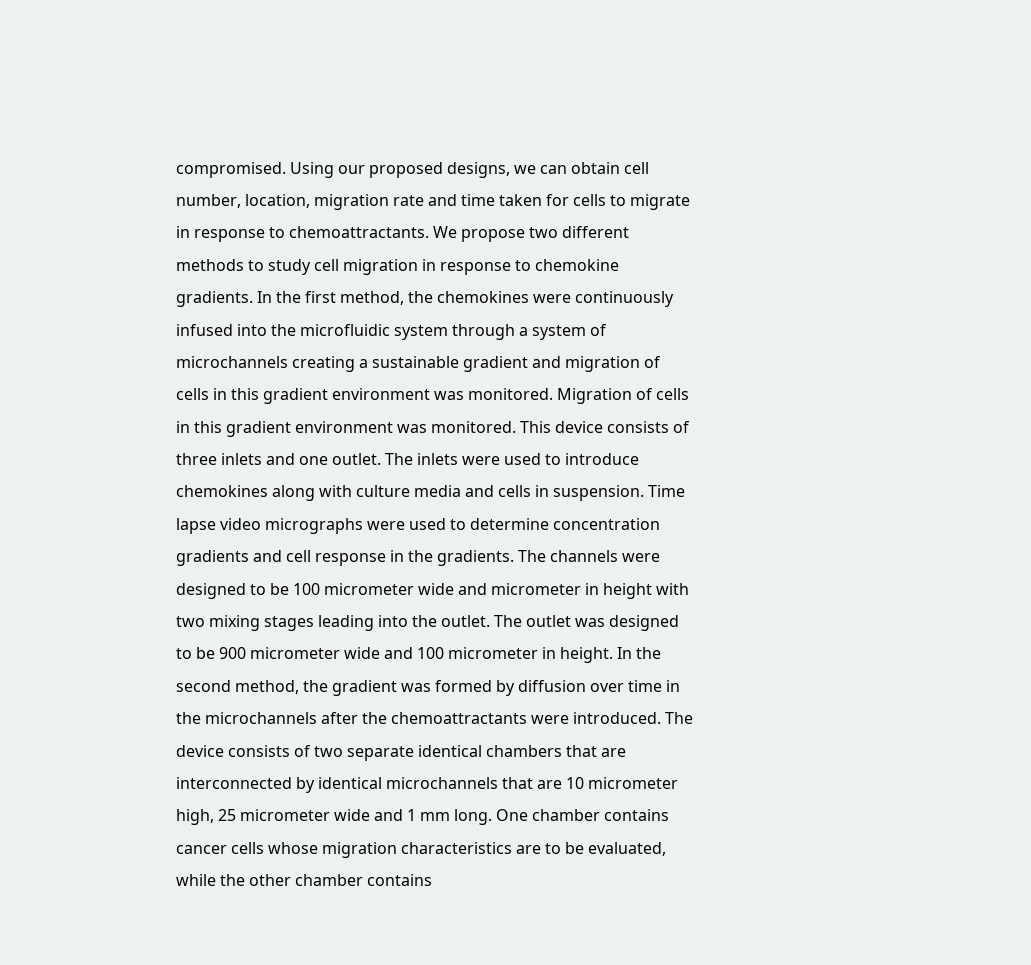compromised. Using our proposed designs, we can obtain cell number, location, migration rate and time taken for cells to migrate in response to chemoattractants. We propose two different methods to study cell migration in response to chemokine gradients. In the first method, the chemokines were continuously infused into the microfluidic system through a system of microchannels creating a sustainable gradient and migration of cells in this gradient environment was monitored. Migration of cells in this gradient environment was monitored. This device consists of three inlets and one outlet. The inlets were used to introduce chemokines along with culture media and cells in suspension. Time lapse video micrographs were used to determine concentration gradients and cell response in the gradients. The channels were designed to be 100 micrometer wide and micrometer in height with two mixing stages leading into the outlet. The outlet was designed to be 900 micrometer wide and 100 micrometer in height. In the second method, the gradient was formed by diffusion over time in the microchannels after the chemoattractants were introduced. The device consists of two separate identical chambers that are interconnected by identical microchannels that are 10 micrometer high, 25 micrometer wide and 1 mm long. One chamber contains cancer cells whose migration characteristics are to be evaluated, while the other chamber contains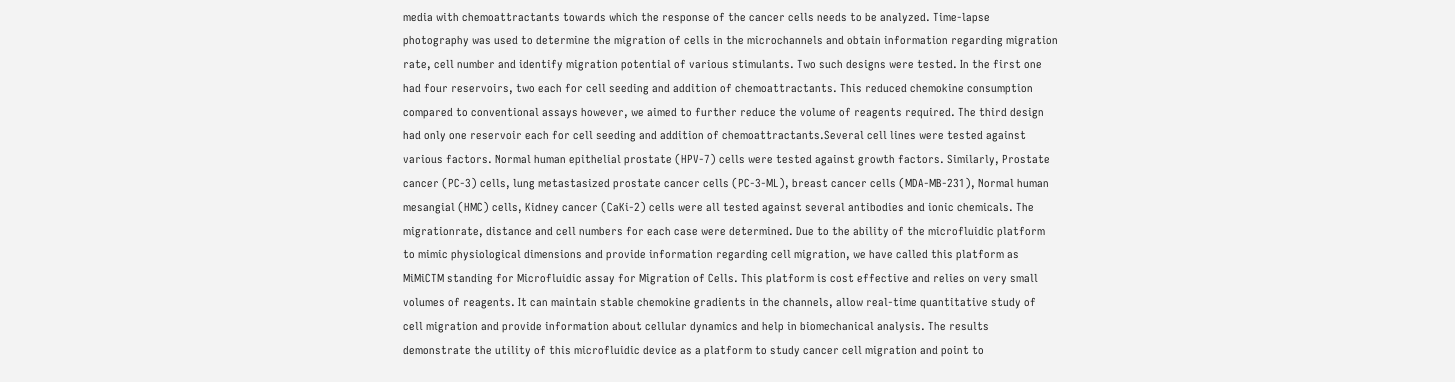media with chemoattractants towards which the response of the cancer cells needs to be analyzed. Time-lapse photography was used to determine the migration of cells in the microchannels and obtain information regarding migration rate, cell number and identify migration potential of various stimulants. Two such designs were tested. In the first one had four reservoirs, two each for cell seeding and addition of chemoattractants. This reduced chemokine consumption compared to conventional assays however, we aimed to further reduce the volume of reagents required. The third design had only one reservoir each for cell seeding and addition of chemoattractants.Several cell lines were tested against various factors. Normal human epithelial prostate (HPV-7) cells were tested against growth factors. Similarly, Prostate cancer (PC-3) cells, lung metastasized prostate cancer cells (PC-3-ML), breast cancer cells (MDA-MB-231), Normal human mesangial (HMC) cells, Kidney cancer (CaKi-2) cells were all tested against several antibodies and ionic chemicals. The migrationrate, distance and cell numbers for each case were determined. Due to the ability of the microfluidic platform to mimic physiological dimensions and provide information regarding cell migration, we have called this platform as MiMiCTM standing for Microfluidic assay for Migration of Cells. This platform is cost effective and relies on very small volumes of reagents. It can maintain stable chemokine gradients in the channels, allow real-time quantitative study of cell migration and provide information about cellular dynamics and help in biomechanical analysis. The results demonstrate the utility of this microfluidic device as a platform to study cancer cell migration and point to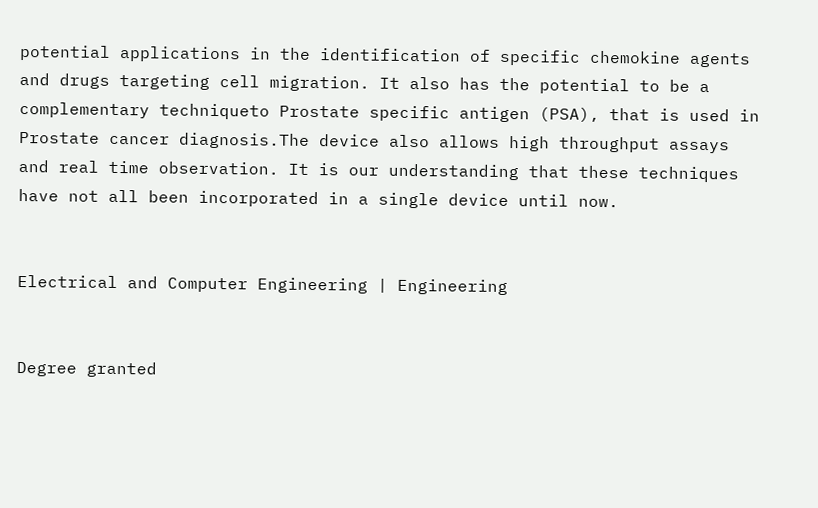potential applications in the identification of specific chemokine agents and drugs targeting cell migration. It also has the potential to be a complementary techniqueto Prostate specific antigen (PSA), that is used in Prostate cancer diagnosis.The device also allows high throughput assays and real time observation. It is our understanding that these techniques have not all been incorporated in a single device until now.


Electrical and Computer Engineering | Engineering


Degree granted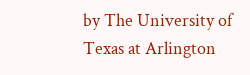by The University of Texas at Arlington